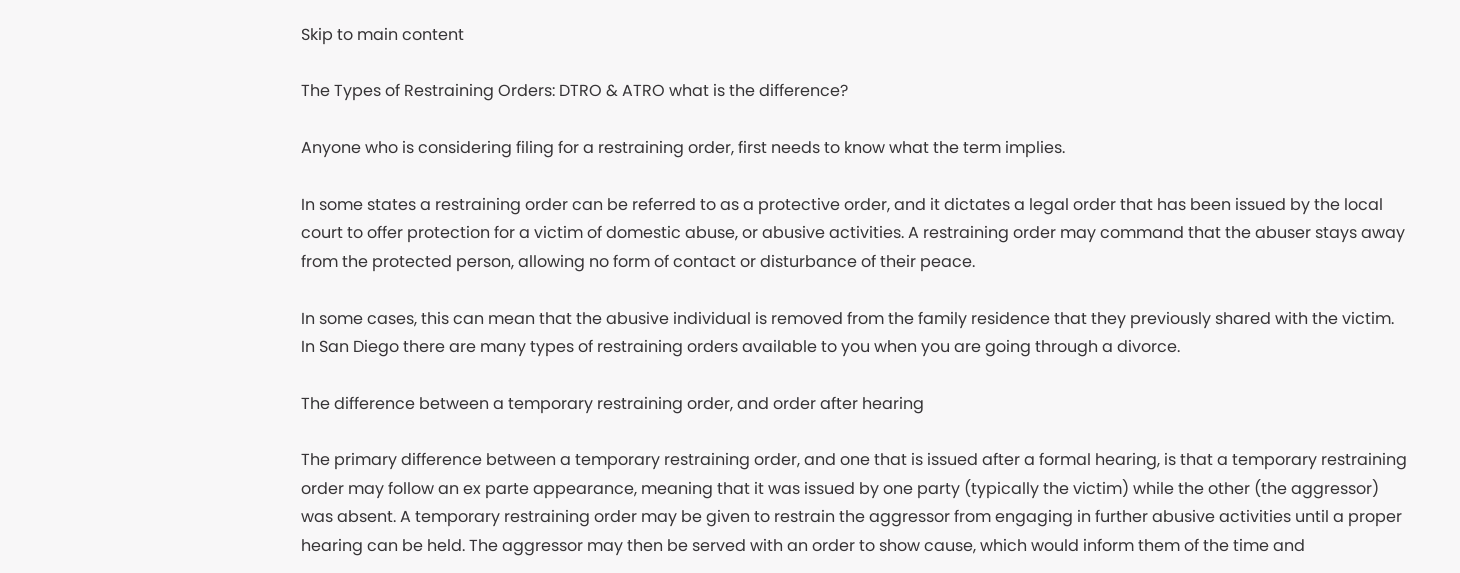Skip to main content

The Types of Restraining Orders: DTRO & ATRO what is the difference?

Anyone who is considering filing for a restraining order, first needs to know what the term implies.

In some states a restraining order can be referred to as a protective order, and it dictates a legal order that has been issued by the local court to offer protection for a victim of domestic abuse, or abusive activities. A restraining order may command that the abuser stays away from the protected person, allowing no form of contact or disturbance of their peace.

In some cases, this can mean that the abusive individual is removed from the family residence that they previously shared with the victim.  In San Diego there are many types of restraining orders available to you when you are going through a divorce.

The difference between a temporary restraining order, and order after hearing

The primary difference between a temporary restraining order, and one that is issued after a formal hearing, is that a temporary restraining order may follow an ex parte appearance, meaning that it was issued by one party (typically the victim) while the other (the aggressor) was absent. A temporary restraining order may be given to restrain the aggressor from engaging in further abusive activities until a proper hearing can be held. The aggressor may then be served with an order to show cause, which would inform them of the time and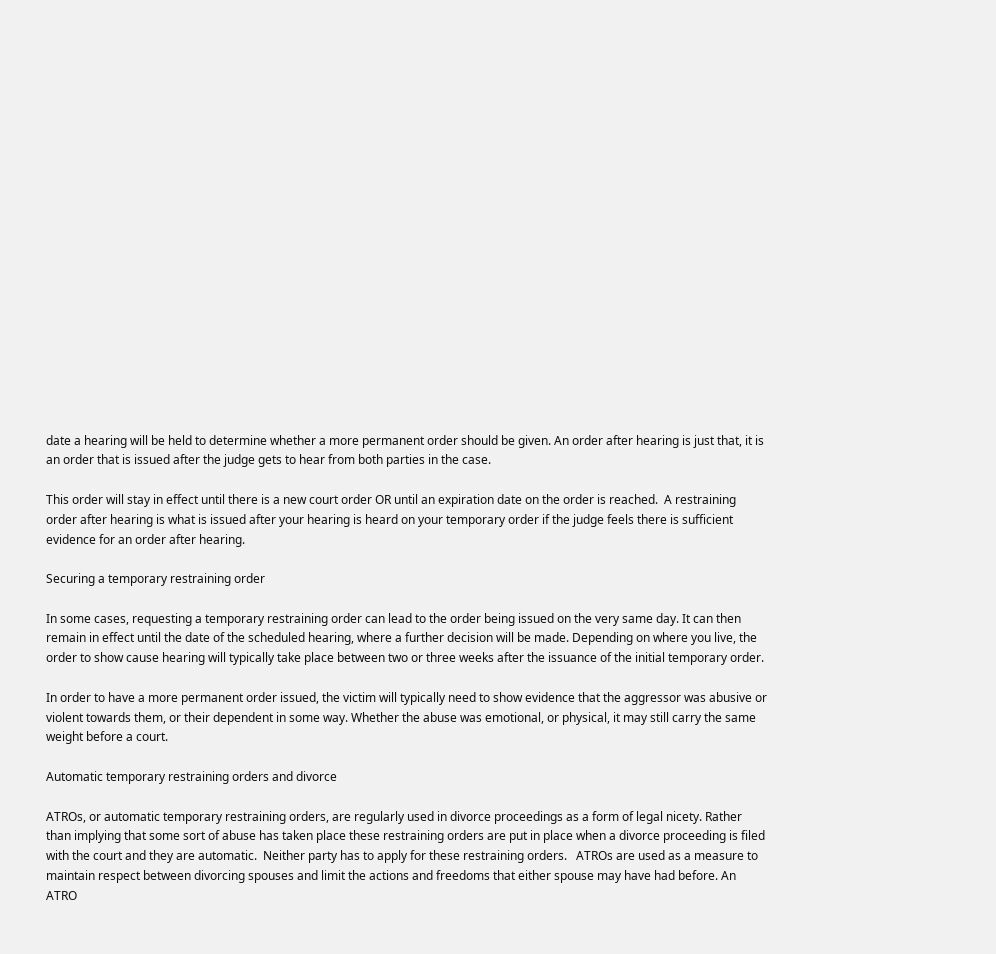date a hearing will be held to determine whether a more permanent order should be given. An order after hearing is just that, it is an order that is issued after the judge gets to hear from both parties in the case.

This order will stay in effect until there is a new court order OR until an expiration date on the order is reached.  A restraining order after hearing is what is issued after your hearing is heard on your temporary order if the judge feels there is sufficient evidence for an order after hearing.

Securing a temporary restraining order

In some cases, requesting a temporary restraining order can lead to the order being issued on the very same day. It can then remain in effect until the date of the scheduled hearing, where a further decision will be made. Depending on where you live, the order to show cause hearing will typically take place between two or three weeks after the issuance of the initial temporary order.

In order to have a more permanent order issued, the victim will typically need to show evidence that the aggressor was abusive or violent towards them, or their dependent in some way. Whether the abuse was emotional, or physical, it may still carry the same weight before a court.

Automatic temporary restraining orders and divorce

ATROs, or automatic temporary restraining orders, are regularly used in divorce proceedings as a form of legal nicety. Rather than implying that some sort of abuse has taken place these restraining orders are put in place when a divorce proceeding is filed with the court and they are automatic.  Neither party has to apply for these restraining orders.   ATROs are used as a measure to maintain respect between divorcing spouses and limit the actions and freedoms that either spouse may have had before. An ATRO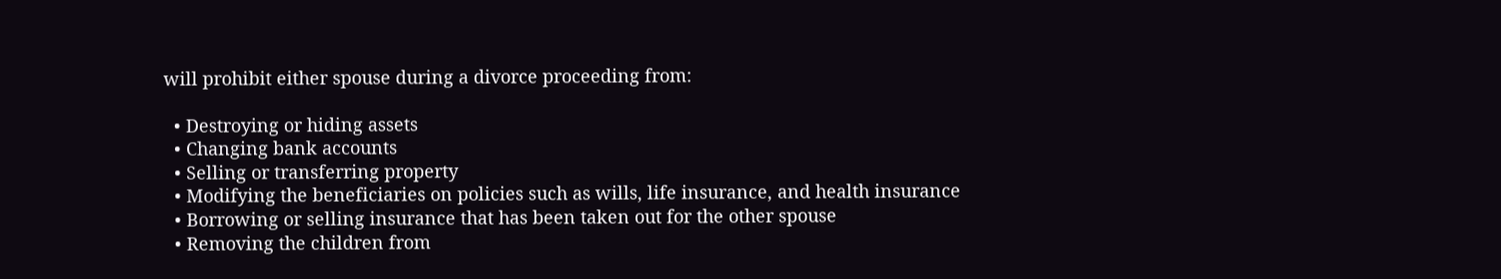will prohibit either spouse during a divorce proceeding from:

  • Destroying or hiding assets
  • Changing bank accounts
  • Selling or transferring property
  • Modifying the beneficiaries on policies such as wills, life insurance, and health insurance
  • Borrowing or selling insurance that has been taken out for the other spouse
  • Removing the children from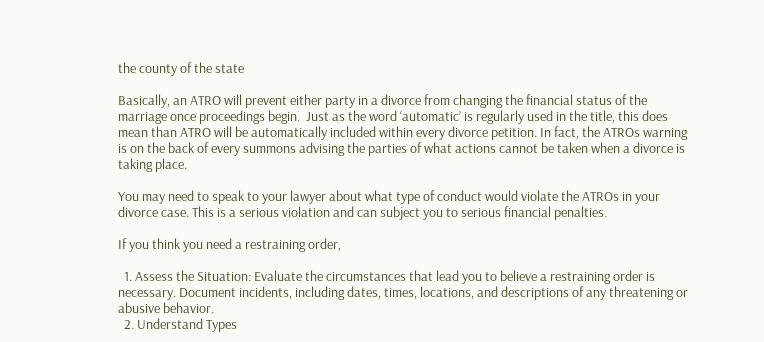the county of the state

Basically, an ATRO will prevent either party in a divorce from changing the financial status of the marriage once proceedings begin.  Just as the word ‘automatic’ is regularly used in the title, this does mean than ATRO will be automatically included within every divorce petition. In fact, the ATROs warning is on the back of every summons advising the parties of what actions cannot be taken when a divorce is taking place.

You may need to speak to your lawyer about what type of conduct would violate the ATROs in your divorce case. This is a serious violation and can subject you to serious financial penalties.

If you think you need a restraining order,

  1. Assess the Situation: Evaluate the circumstances that lead you to believe a restraining order is necessary. Document incidents, including dates, times, locations, and descriptions of any threatening or abusive behavior.
  2. Understand Types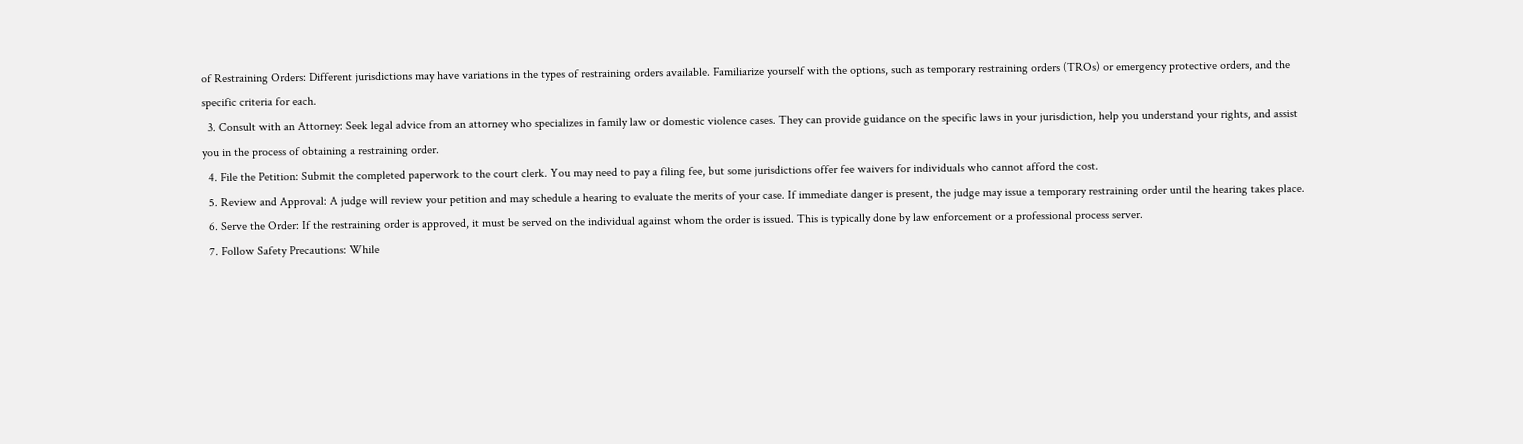of Restraining Orders: Different jurisdictions may have variations in the types of restraining orders available. Familiarize yourself with the options, such as temporary restraining orders (TROs) or emergency protective orders, and the specific criteria for each.
  3. Consult with an Attorney: Seek legal advice from an attorney who specializes in family law or domestic violence cases. They can provide guidance on the specific laws in your jurisdiction, help you understand your rights, and assist you in the process of obtaining a restraining order.
  4. File the Petition: Submit the completed paperwork to the court clerk. You may need to pay a filing fee, but some jurisdictions offer fee waivers for individuals who cannot afford the cost.
  5. Review and Approval: A judge will review your petition and may schedule a hearing to evaluate the merits of your case. If immediate danger is present, the judge may issue a temporary restraining order until the hearing takes place.
  6. Serve the Order: If the restraining order is approved, it must be served on the individual against whom the order is issued. This is typically done by law enforcement or a professional process server.
  7. Follow Safety Precautions: While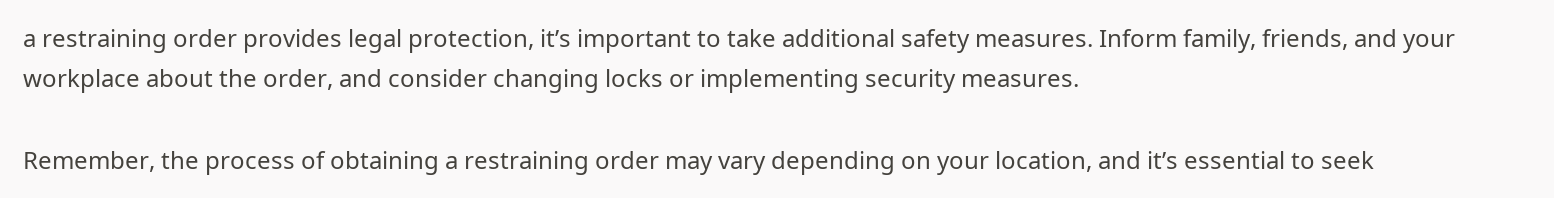a restraining order provides legal protection, it’s important to take additional safety measures. Inform family, friends, and your workplace about the order, and consider changing locks or implementing security measures.

Remember, the process of obtaining a restraining order may vary depending on your location, and it’s essential to seek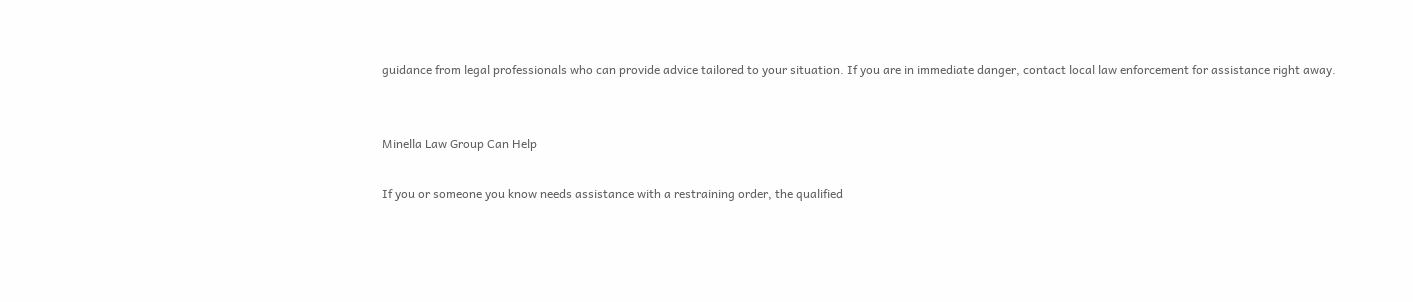guidance from legal professionals who can provide advice tailored to your situation. If you are in immediate danger, contact local law enforcement for assistance right away.


Minella Law Group Can Help

If you or someone you know needs assistance with a restraining order, the qualified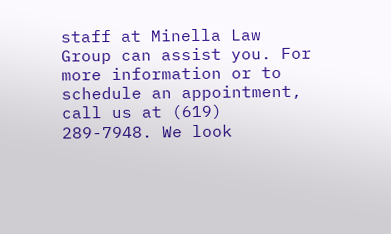staff at Minella Law Group can assist you. For more information or to schedule an appointment, call us at (619) 289-7948. We look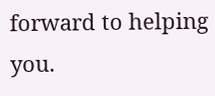forward to helping you.